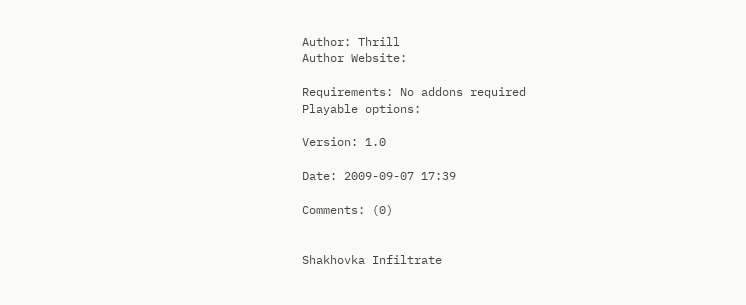Author: Thrill
Author Website:

Requirements: No addons required
Playable options:

Version: 1.0

Date: 2009-09-07 17:39

Comments: (0)


Shakhovka Infiltrate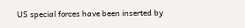US special forces have been inserted by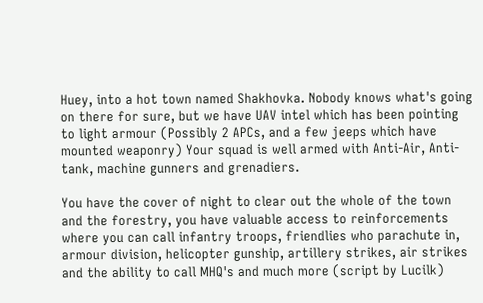Huey, into a hot town named Shakhovka. Nobody knows what's going on there for sure, but we have UAV intel which has been pointing to light armour (Possibly 2 APCs, and a few jeeps which have mounted weaponry) Your squad is well armed with Anti-Air, Anti-tank, machine gunners and grenadiers.

You have the cover of night to clear out the whole of the town and the forestry, you have valuable access to reinforcements where you can call infantry troops, friendlies who parachute in, armour division, helicopter gunship, artillery strikes, air strikes and the ability to call MHQ's and much more (script by Lucilk)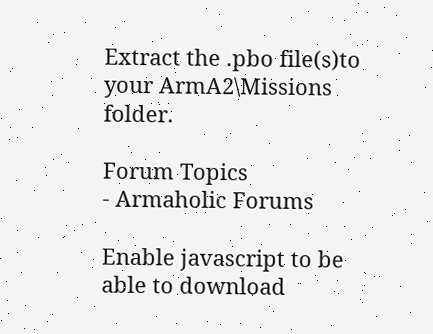Extract the .pbo file(s)to your ArmA2\Missions folder.

Forum Topics
- Armaholic Forums

Enable javascript to be able to download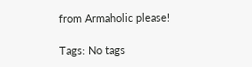from Armaholic please!

Tags: No tags